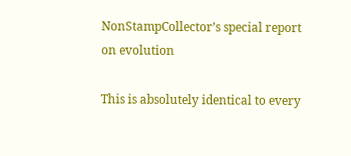NonStampCollector’s special report on evolution

This is absolutely identical to every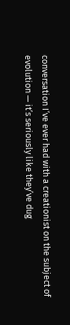conversation I’ve ever had with a creationist on the subject of evolution — it’s seriously like they’ve dug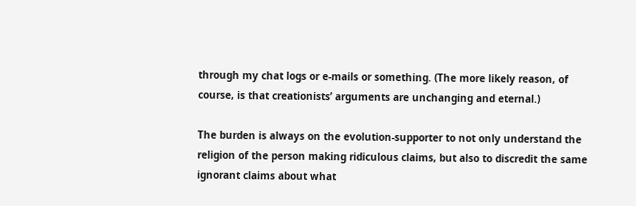through my chat logs or e-mails or something. (The more likely reason, of course, is that creationists’ arguments are unchanging and eternal.)

The burden is always on the evolution-supporter to not only understand the religion of the person making ridiculous claims, but also to discredit the same ignorant claims about what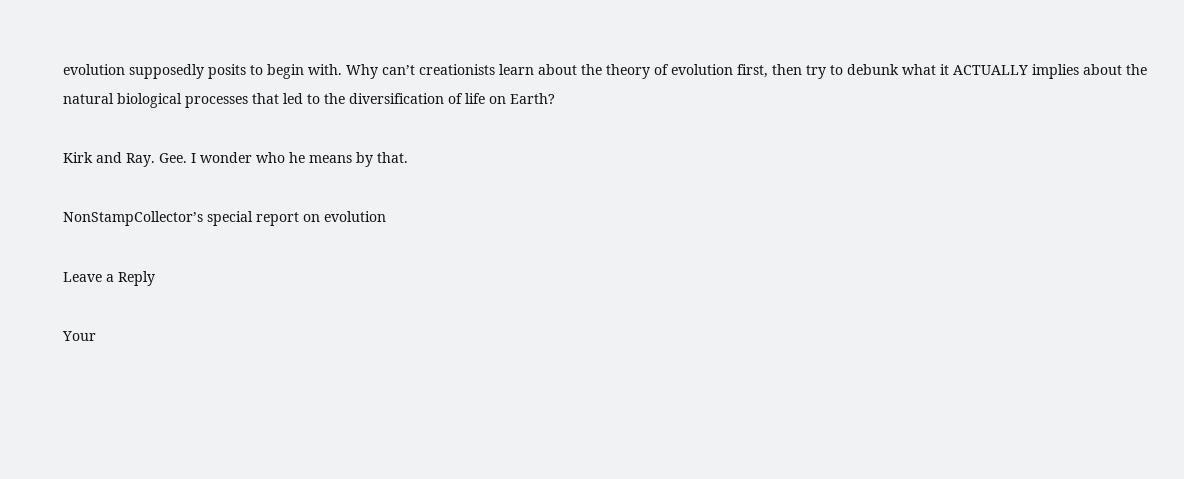evolution supposedly posits to begin with. Why can’t creationists learn about the theory of evolution first, then try to debunk what it ACTUALLY implies about the natural biological processes that led to the diversification of life on Earth?

Kirk and Ray. Gee. I wonder who he means by that.

NonStampCollector’s special report on evolution

Leave a Reply

Your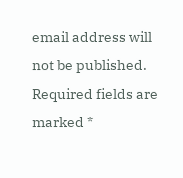email address will not be published. Required fields are marked *